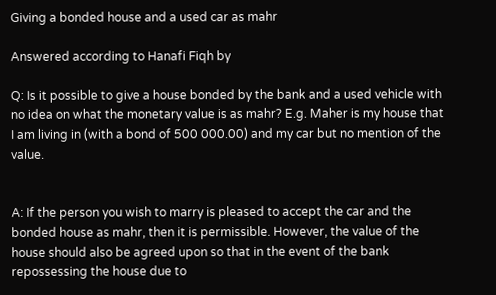Giving a bonded house and a used car as mahr

Answered according to Hanafi Fiqh by

Q: Is it possible to give a house bonded by the bank and a used vehicle with no idea on what the monetary value is as mahr? E.g. Maher is my house that I am living in (with a bond of 500 000.00) and my car but no mention of the value.


A: If the person you wish to marry is pleased to accept the car and the bonded house as mahr, then it is permissible. However, the value of the house should also be agreed upon so that in the event of the bank repossessing the house due to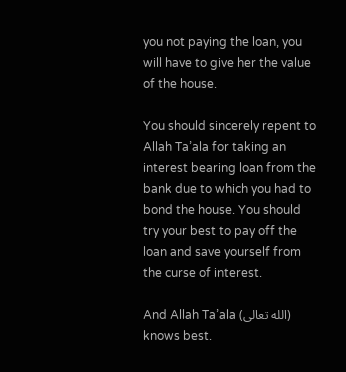you not paying the loan, you will have to give her the value of the house.

You should sincerely repent to Allah Ta’ala for taking an interest bearing loan from the bank due to which you had to bond the house. You should try your best to pay off the loan and save yourself from the curse of interest.

And Allah Ta’ala (الله تعالى) knows best.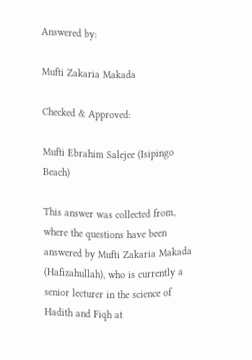Answered by:

Mufti Zakaria Makada

Checked & Approved:

Mufti Ebrahim Salejee (Isipingo Beach)

This answer was collected from, where the questions have been answered by Mufti Zakaria Makada (Hafizahullah), who is currently a senior lecturer in the science of Hadith and Fiqh at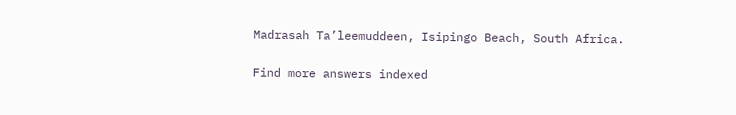Madrasah Ta’leemuddeen, Isipingo Beach, South Africa.

Find more answers indexed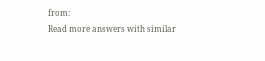from:
Read more answers with similar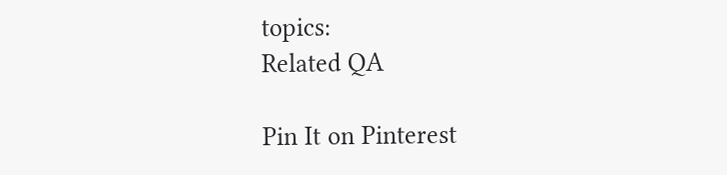topics:
Related QA

Pin It on Pinterest